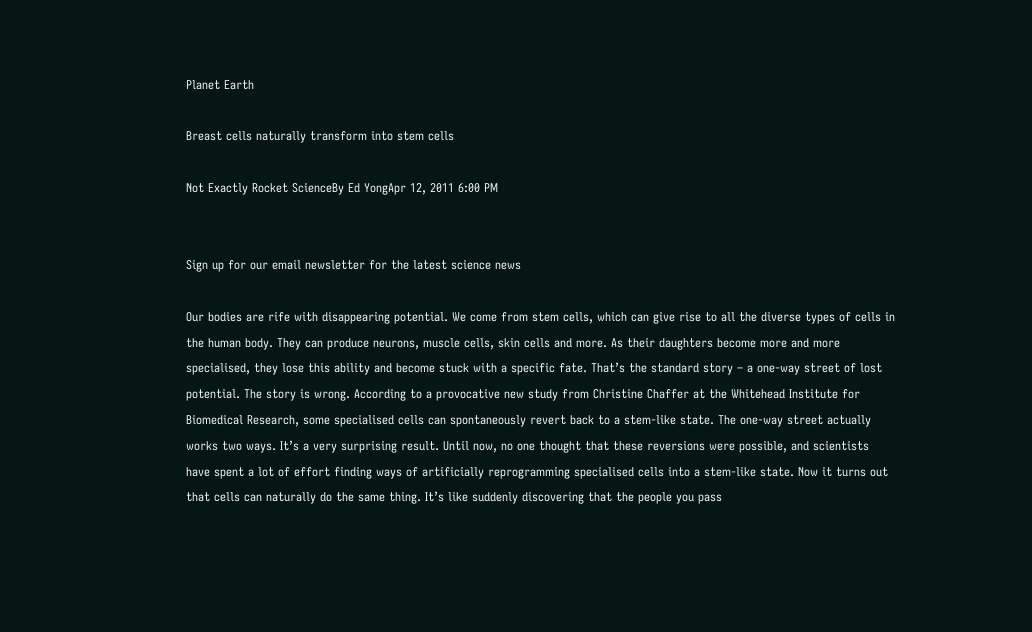Planet Earth

Breast cells naturally transform into stem cells

Not Exactly Rocket ScienceBy Ed YongApr 12, 2011 6:00 PM


Sign up for our email newsletter for the latest science news

Our bodies are rife with disappearing potential. We come from stem cells, which can give rise to all the diverse types of cells in the human body. They can produce neurons, muscle cells, skin cells and more. As their daughters become more and more specialised, they lose this ability and become stuck with a specific fate. That’s the standard story – a one-way street of lost potential. The story is wrong. According to a provocative new study from Christine Chaffer at the Whitehead Institute for Biomedical Research, some specialised cells can spontaneously revert back to a stem-like state. The one-way street actually works two ways. It’s a very surprising result. Until now, no one thought that these reversions were possible, and scientists have spent a lot of effort finding ways of artificially reprogramming specialised cells into a stem-like state. Now it turns out that cells can naturally do the same thing. It’s like suddenly discovering that the people you pass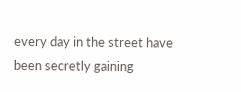every day in the street have been secretly gaining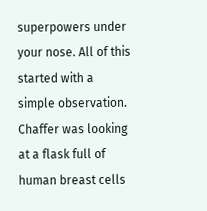superpowers under your nose. All of this started with a simple observation. Chaffer was looking at a flask full of human breast cells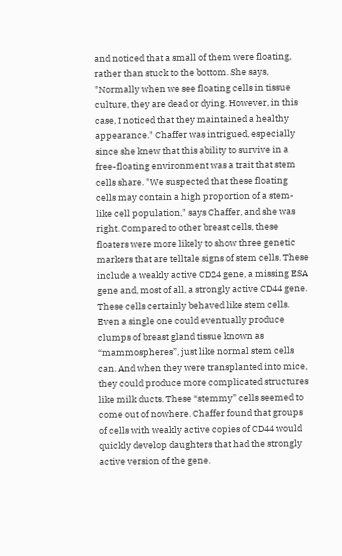and noticed that a small of them were floating, rather than stuck to the bottom. She says, "Normally when we see floating cells in tissue culture, they are dead or dying. However, in this case, I noticed that they maintained a healthy appearance." Chaffer was intrigued, especially since she knew that this ability to survive in a free-floating environment was a trait that stem cells share. "We suspected that these floating cells may contain a high proportion of a stem-like cell population," says Chaffer, and she was right. Compared to other breast cells, these floaters were more likely to show three genetic markers that are telltale signs of stem cells. These include a weakly active CD24 gene, a missing ESA gene and, most of all, a strongly active CD44 gene. These cells certainly behaved like stem cells. Even a single one could eventually produce clumps of breast gland tissue known as “mammospheres”, just like normal stem cells can. And when they were transplanted into mice, they could produce more complicated structures like milk ducts. These “stemmy” cells seemed to come out of nowhere. Chaffer found that groups of cells with weakly active copies of CD44 would quickly develop daughters that had the strongly active version of the gene.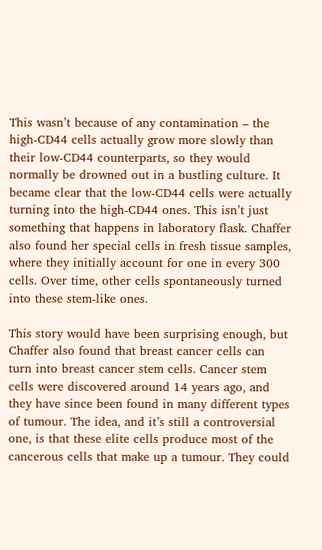This wasn’t because of any contamination – the high-CD44 cells actually grow more slowly than their low-CD44 counterparts, so they would normally be drowned out in a bustling culture. It became clear that the low-CD44 cells were actually turning into the high-CD44 ones. This isn’t just something that happens in laboratory flask. Chaffer also found her special cells in fresh tissue samples, where they initially account for one in every 300 cells. Over time, other cells spontaneously turned into these stem-like ones.

This story would have been surprising enough, but Chaffer also found that breast cancer cells can turn into breast cancer stem cells. Cancer stem cells were discovered around 14 years ago, and they have since been found in many different types of tumour. The idea, and it’s still a controversial one, is that these elite cells produce most of the cancerous cells that make up a tumour. They could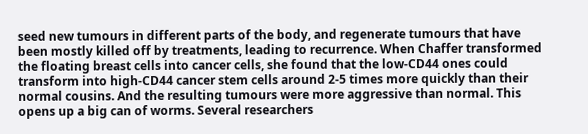seed new tumours in different parts of the body, and regenerate tumours that have been mostly killed off by treatments, leading to recurrence. When Chaffer transformed the floating breast cells into cancer cells, she found that the low-CD44 ones could transform into high-CD44 cancer stem cells around 2-5 times more quickly than their normal cousins. And the resulting tumours were more aggressive than normal. This opens up a big can of worms. Several researchers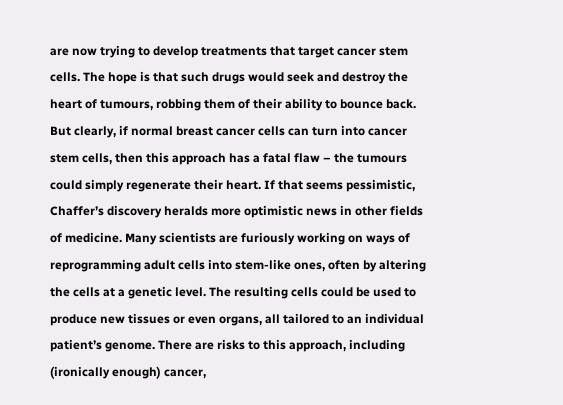are now trying to develop treatments that target cancer stem cells. The hope is that such drugs would seek and destroy the heart of tumours, robbing them of their ability to bounce back. But clearly, if normal breast cancer cells can turn into cancer stem cells, then this approach has a fatal flaw – the tumours could simply regenerate their heart. If that seems pessimistic, Chaffer’s discovery heralds more optimistic news in other fields of medicine. Many scientists are furiously working on ways of reprogramming adult cells into stem-like ones, often by altering the cells at a genetic level. The resulting cells could be used to produce new tissues or even organs, all tailored to an individual patient’s genome. There are risks to this approach, including (ironically enough) cancer,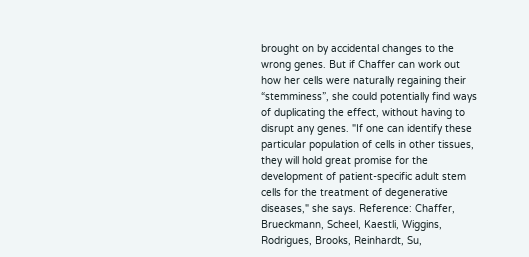brought on by accidental changes to the wrong genes. But if Chaffer can work out how her cells were naturally regaining their “stemminess”, she could potentially find ways of duplicating the effect, without having to disrupt any genes. "If one can identify these particular population of cells in other tissues, they will hold great promise for the development of patient-specific adult stem cells for the treatment of degenerative diseases," she says. Reference: Chaffer, Brueckmann, Scheel, Kaestli, Wiggins, Rodrigues, Brooks, Reinhardt, Su,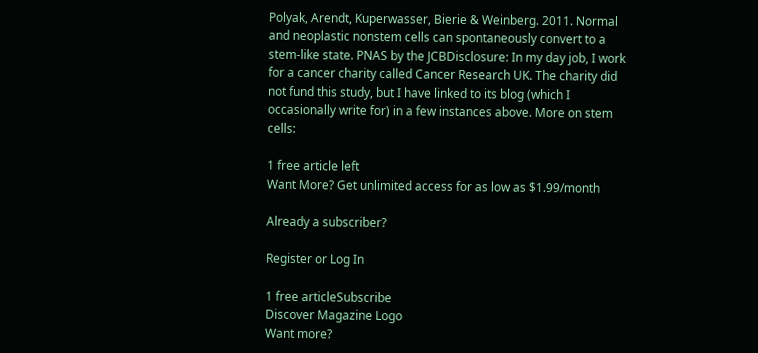Polyak, Arendt, Kuperwasser, Bierie & Weinberg. 2011. Normal and neoplastic nonstem cells can spontaneously convert to a stem-like state. PNAS by the JCBDisclosure: In my day job, I work for a cancer charity called Cancer Research UK. The charity did not fund this study, but I have linked to its blog (which I occasionally write for) in a few instances above. More on stem cells:

1 free article left
Want More? Get unlimited access for as low as $1.99/month

Already a subscriber?

Register or Log In

1 free articleSubscribe
Discover Magazine Logo
Want more?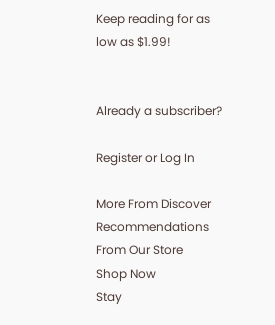Keep reading for as low as $1.99!


Already a subscriber?

Register or Log In

More From Discover
Recommendations From Our Store
Shop Now
Stay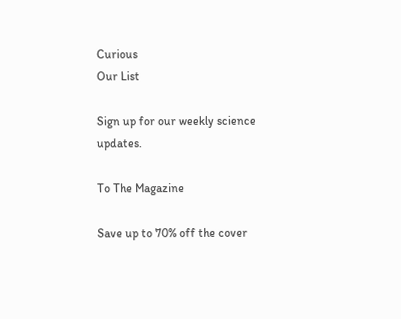Curious
Our List

Sign up for our weekly science updates.

To The Magazine

Save up to 70% off the cover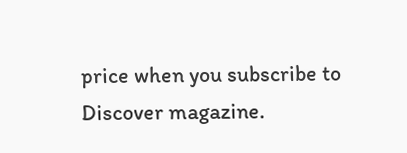price when you subscribe to Discover magazine.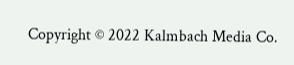Copyright © 2022 Kalmbach Media Co.